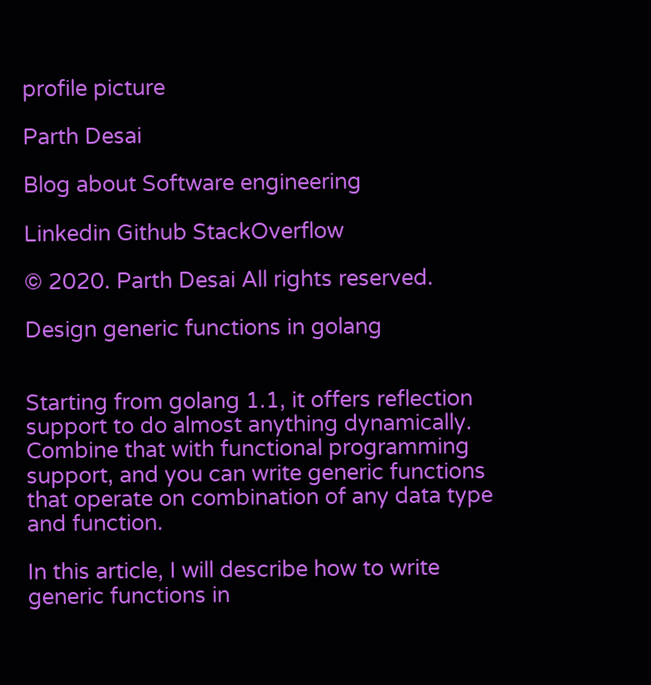profile picture

Parth Desai

Blog about Software engineering

Linkedin Github StackOverflow

© 2020. Parth Desai All rights reserved.

Design generic functions in golang


Starting from golang 1.1, it offers reflection support to do almost anything dynamically. Combine that with functional programming support, and you can write generic functions that operate on combination of any data type and function.

In this article, I will describe how to write generic functions in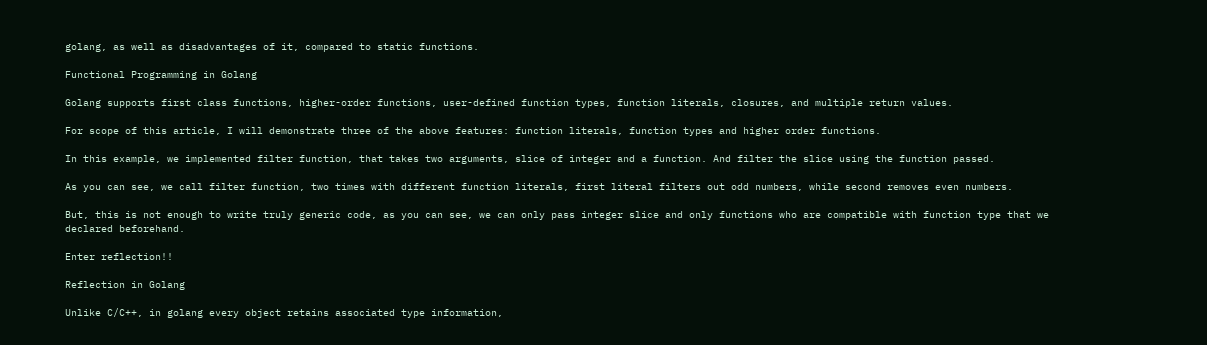golang, as well as disadvantages of it, compared to static functions.

Functional Programming in Golang

Golang supports first class functions, higher-order functions, user-defined function types, function literals, closures, and multiple return values.

For scope of this article, I will demonstrate three of the above features: function literals, function types and higher order functions.

In this example, we implemented filter function, that takes two arguments, slice of integer and a function. And filter the slice using the function passed.

As you can see, we call filter function, two times with different function literals, first literal filters out odd numbers, while second removes even numbers.

But, this is not enough to write truly generic code, as you can see, we can only pass integer slice and only functions who are compatible with function type that we declared beforehand.

Enter reflection!!

Reflection in Golang

Unlike C/C++, in golang every object retains associated type information,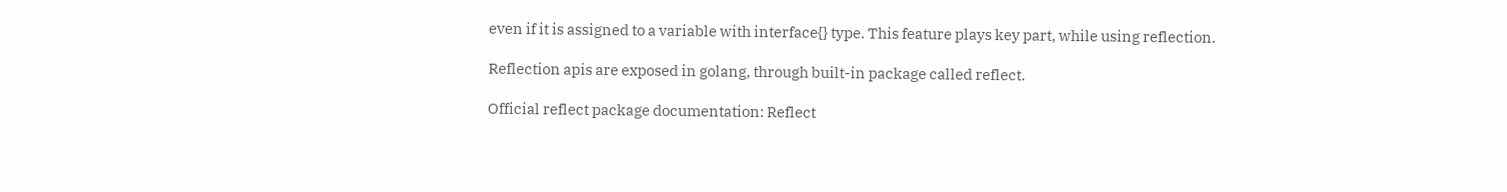even if it is assigned to a variable with interface{} type. This feature plays key part, while using reflection.

Reflection apis are exposed in golang, through built-in package called reflect.

Official reflect package documentation: Reflect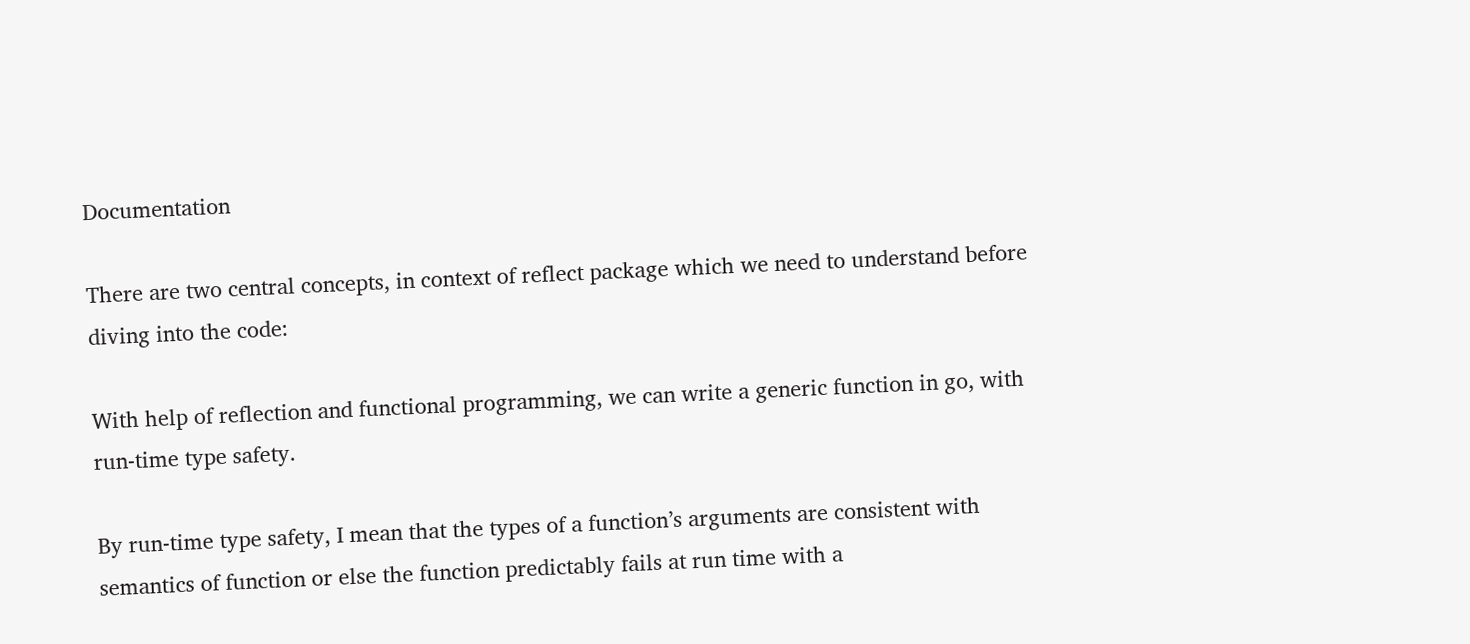Documentation

There are two central concepts, in context of reflect package which we need to understand before diving into the code:

With help of reflection and functional programming, we can write a generic function in go, with run-time type safety.

By run-time type safety, I mean that the types of a function’s arguments are consistent with semantics of function or else the function predictably fails at run time with a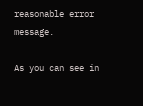reasonable error message.

As you can see in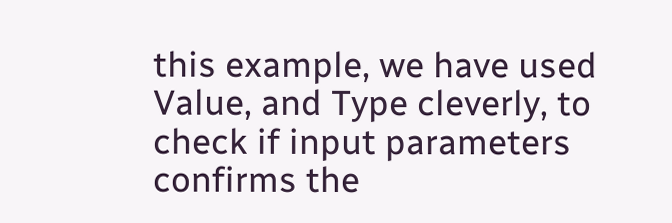this example, we have used Value, and Type cleverly, to check if input parameters confirms the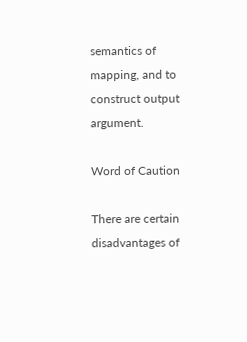semantics of mapping, and to construct output argument.

Word of Caution

There are certain disadvantages of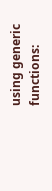using generic functions: